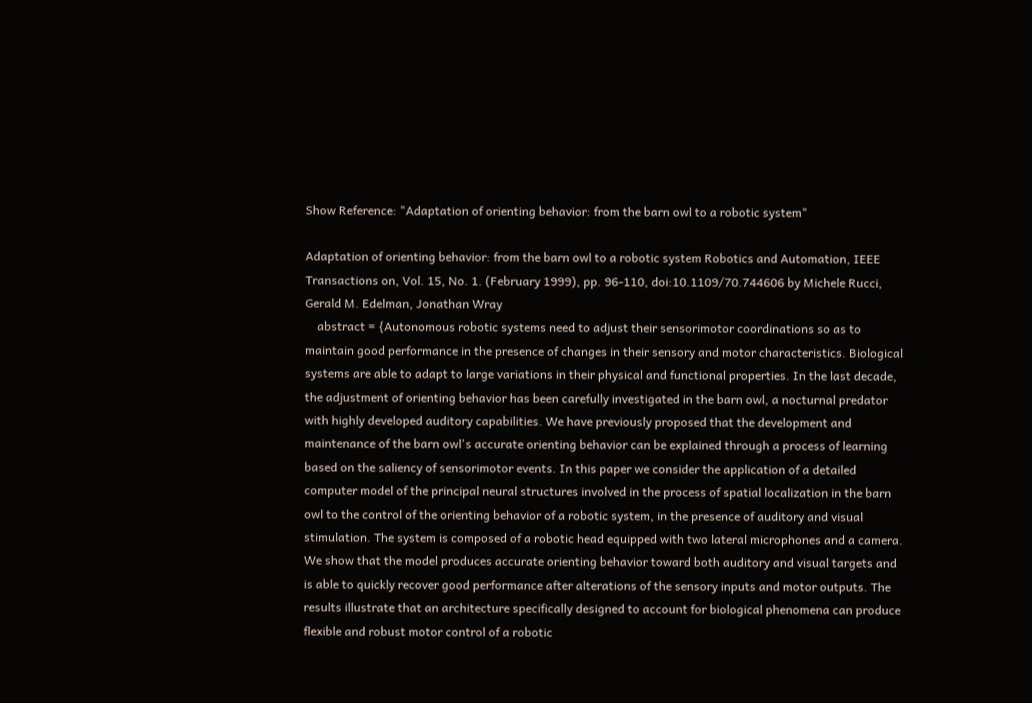Show Reference: "Adaptation of orienting behavior: from the barn owl to a robotic system"

Adaptation of orienting behavior: from the barn owl to a robotic system Robotics and Automation, IEEE Transactions on, Vol. 15, No. 1. (February 1999), pp. 96-110, doi:10.1109/70.744606 by Michele Rucci, Gerald M. Edelman, Jonathan Wray
    abstract = {Autonomous robotic systems need to adjust their sensorimotor coordinations so as to maintain good performance in the presence of changes in their sensory and motor characteristics. Biological systems are able to adapt to large variations in their physical and functional properties. In the last decade, the adjustment of orienting behavior has been carefully investigated in the barn owl, a nocturnal predator with highly developed auditory capabilities. We have previously proposed that the development and maintenance of the barn owl's accurate orienting behavior can be explained through a process of learning based on the saliency of sensorimotor events. In this paper we consider the application of a detailed computer model of the principal neural structures involved in the process of spatial localization in the barn owl to the control of the orienting behavior of a robotic system, in the presence of auditory and visual stimulation. The system is composed of a robotic head equipped with two lateral microphones and a camera. We show that the model produces accurate orienting behavior toward both auditory and visual targets and is able to quickly recover good performance after alterations of the sensory inputs and motor outputs. The results illustrate that an architecture specifically designed to account for biological phenomena can produce flexible and robust motor control of a robotic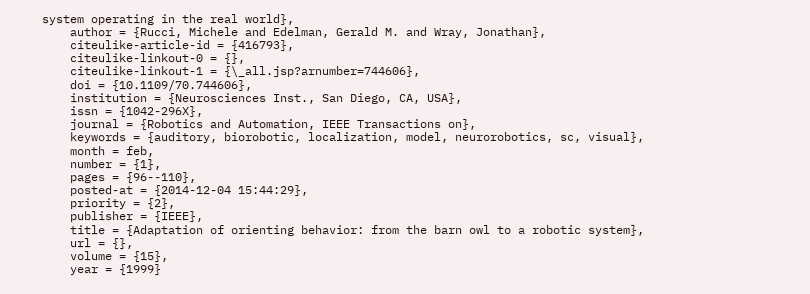system operating in the real world},
    author = {Rucci, Michele and Edelman, Gerald M. and Wray, Jonathan},
    citeulike-article-id = {416793},
    citeulike-linkout-0 = {},
    citeulike-linkout-1 = {\_all.jsp?arnumber=744606},
    doi = {10.1109/70.744606},
    institution = {Neurosciences Inst., San Diego, CA, USA},
    issn = {1042-296X},
    journal = {Robotics and Automation, IEEE Transactions on},
    keywords = {auditory, biorobotic, localization, model, neurorobotics, sc, visual},
    month = feb,
    number = {1},
    pages = {96--110},
    posted-at = {2014-12-04 15:44:29},
    priority = {2},
    publisher = {IEEE},
    title = {Adaptation of orienting behavior: from the barn owl to a robotic system},
    url = {},
    volume = {15},
    year = {1999}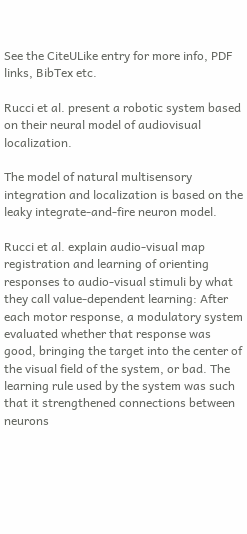See the CiteULike entry for more info, PDF links, BibTex etc.

Rucci et al. present a robotic system based on their neural model of audiovisual localization.

The model of natural multisensory integration and localization is based on the leaky integrate-and-fire neuron model.

Rucci et al. explain audio-visual map registration and learning of orienting responses to audio-visual stimuli by what they call value-dependent learning: After each motor response, a modulatory system evaluated whether that response was good, bringing the target into the center of the visual field of the system, or bad. The learning rule used by the system was such that it strengthened connections between neurons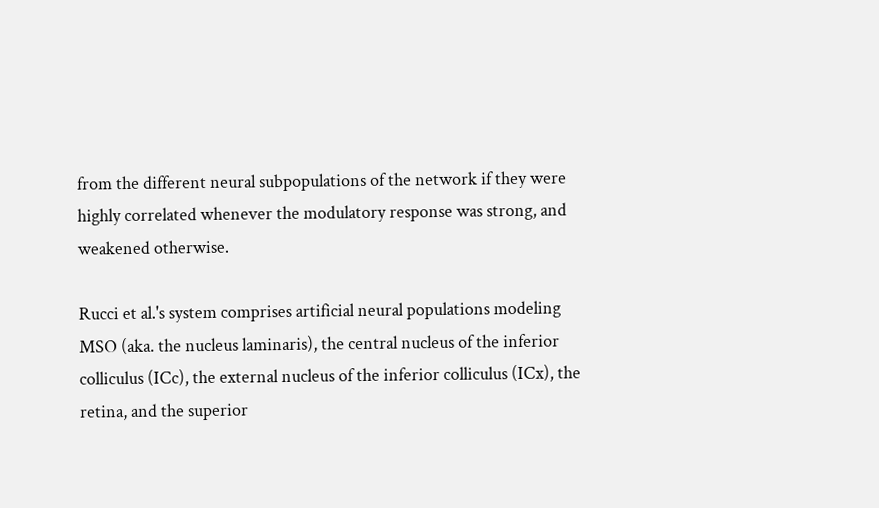from the different neural subpopulations of the network if they were highly correlated whenever the modulatory response was strong, and weakened otherwise.

Rucci et al.'s system comprises artificial neural populations modeling MSO (aka. the nucleus laminaris), the central nucleus of the inferior colliculus (ICc), the external nucleus of the inferior colliculus (ICx), the retina, and the superior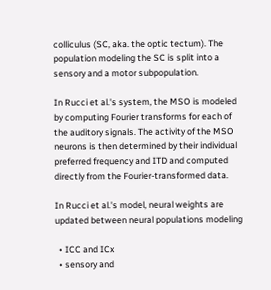colliculus (SC, aka. the optic tectum). The population modeling the SC is split into a sensory and a motor subpopulation.

In Rucci et al.'s system, the MSO is modeled by computing Fourier transforms for each of the auditory signals. The activity of the MSO neurons is then determined by their individual preferred frequency and ITD and computed directly from the Fourier-transformed data.

In Rucci et al.'s model, neural weights are updated between neural populations modeling

  • ICC and ICx
  • sensory and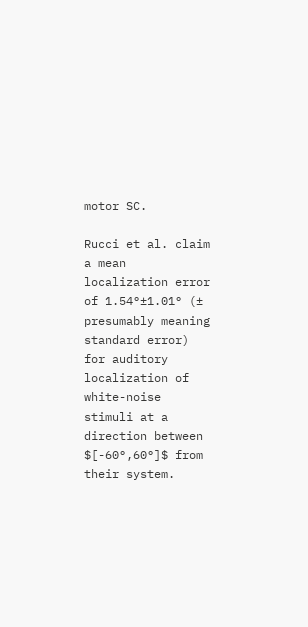motor SC.

Rucci et al. claim a mean localization error of 1.54°±1.01° (± presumably meaning standard error) for auditory localization of white-noise stimuli at a direction between $[-60°,60°]$ from their system.